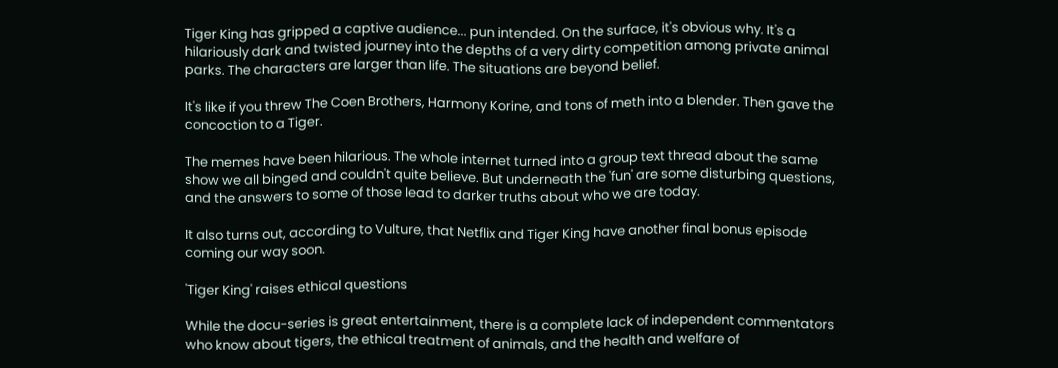Tiger King has gripped a captive audience... pun intended. On the surface, it's obvious why. It's a hilariously dark and twisted journey into the depths of a very dirty competition among private animal parks. The characters are larger than life. The situations are beyond belief.

It's like if you threw The Coen Brothers, Harmony Korine, and tons of meth into a blender. Then gave the concoction to a Tiger.

The memes have been hilarious. The whole internet turned into a group text thread about the same show we all binged and couldn't quite believe. But underneath the 'fun' are some disturbing questions, and the answers to some of those lead to darker truths about who we are today.

It also turns out, according to Vulture, that Netflix and Tiger King have another final bonus episode coming our way soon.

'Tiger King' raises ethical questions

While the docu-series is great entertainment, there is a complete lack of independent commentators who know about tigers, the ethical treatment of animals, and the health and welfare of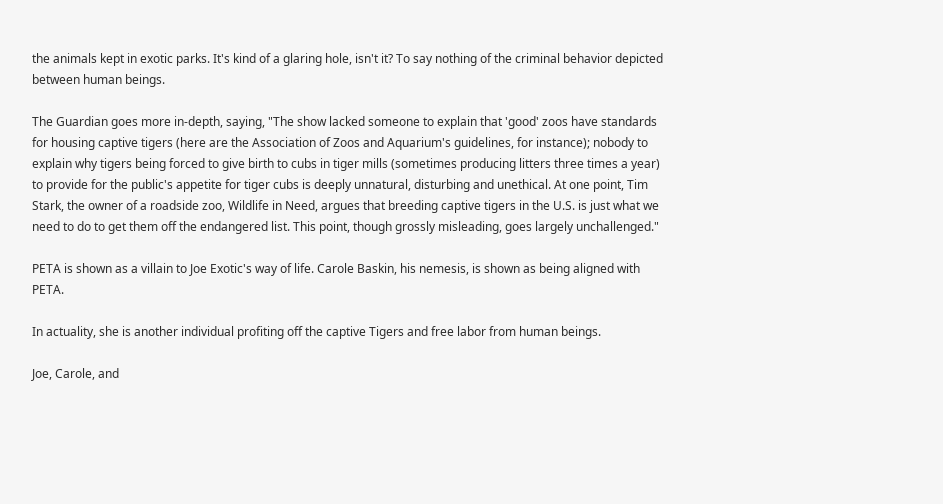the animals kept in exotic parks. It's kind of a glaring hole, isn't it? To say nothing of the criminal behavior depicted between human beings.

The Guardian goes more in-depth, saying, "The show lacked someone to explain that 'good' zoos have standards for housing captive tigers (here are the Association of Zoos and Aquarium's guidelines, for instance); nobody to explain why tigers being forced to give birth to cubs in tiger mills (sometimes producing litters three times a year) to provide for the public's appetite for tiger cubs is deeply unnatural, disturbing and unethical. At one point, Tim Stark, the owner of a roadside zoo, Wildlife in Need, argues that breeding captive tigers in the U.S. is just what we need to do to get them off the endangered list. This point, though grossly misleading, goes largely unchallenged."

PETA is shown as a villain to Joe Exotic's way of life. Carole Baskin, his nemesis, is shown as being aligned with PETA.

In actuality, she is another individual profiting off the captive Tigers and free labor from human beings.

Joe, Carole, and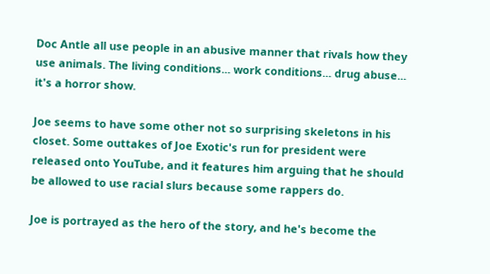Doc Antle all use people in an abusive manner that rivals how they use animals. The living conditions... work conditions... drug abuse... it's a horror show.

Joe seems to have some other not so surprising skeletons in his closet. Some outtakes of Joe Exotic's run for president were released onto YouTube, and it features him arguing that he should be allowed to use racial slurs because some rappers do.

Joe is portrayed as the hero of the story, and he's become the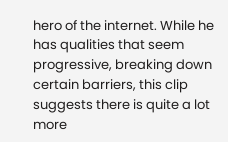hero of the internet. While he has qualities that seem progressive, breaking down certain barriers, this clip suggests there is quite a lot more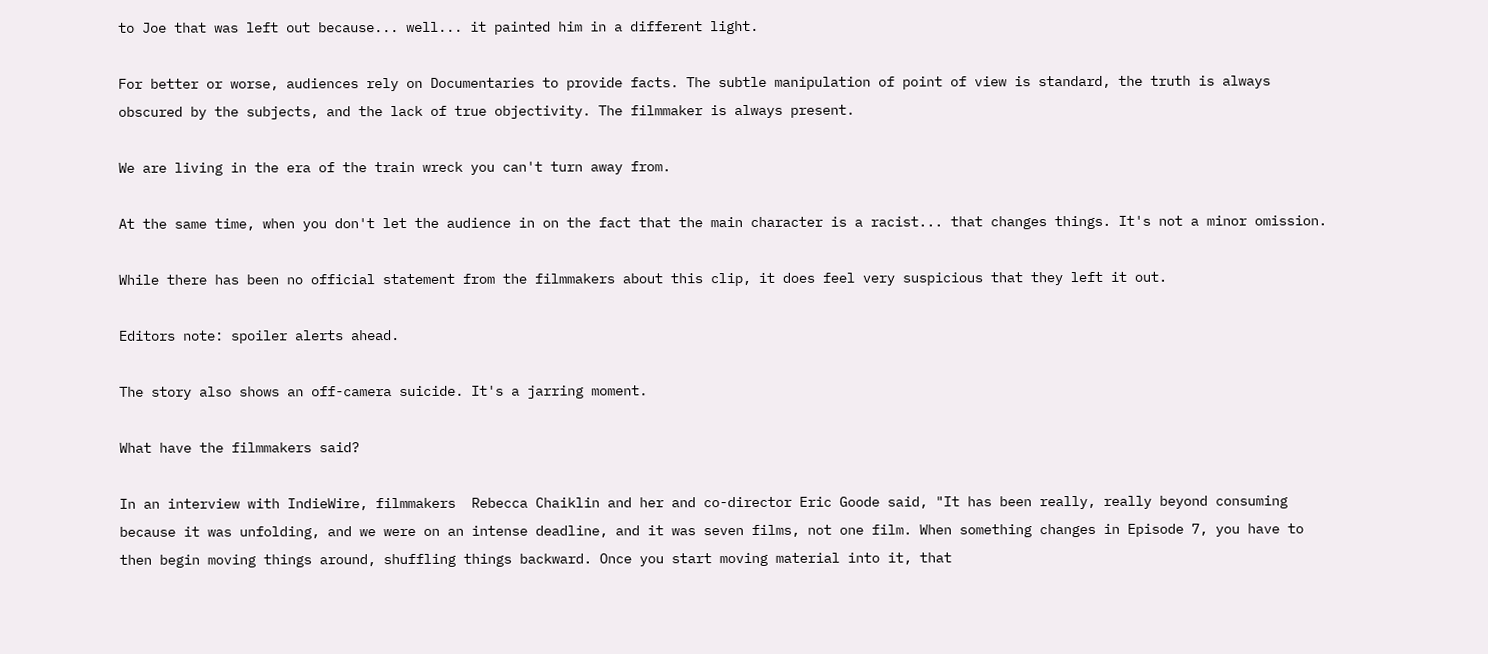to Joe that was left out because... well... it painted him in a different light.

For better or worse, audiences rely on Documentaries to provide facts. The subtle manipulation of point of view is standard, the truth is always obscured by the subjects, and the lack of true objectivity. The filmmaker is always present.

We are living in the era of the train wreck you can't turn away from.

At the same time, when you don't let the audience in on the fact that the main character is a racist... that changes things. It's not a minor omission.

While there has been no official statement from the filmmakers about this clip, it does feel very suspicious that they left it out.

Editors note: spoiler alerts ahead.

The story also shows an off-camera suicide. It's a jarring moment.

What have the filmmakers said?

In an interview with IndieWire, filmmakers  Rebecca Chaiklin and her and co-director Eric Goode said, "It has been really, really beyond consuming because it was unfolding, and we were on an intense deadline, and it was seven films, not one film. When something changes in Episode 7, you have to then begin moving things around, shuffling things backward. Once you start moving material into it, that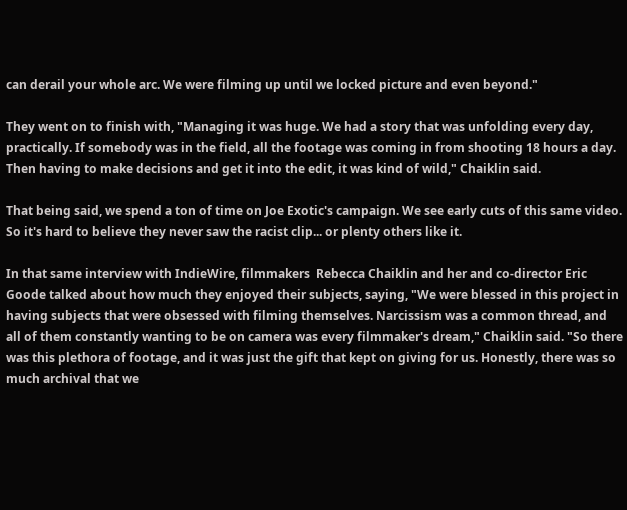can derail your whole arc. We were filming up until we locked picture and even beyond."

They went on to finish with, "Managing it was huge. We had a story that was unfolding every day, practically. If somebody was in the field, all the footage was coming in from shooting 18 hours a day. Then having to make decisions and get it into the edit, it was kind of wild," Chaiklin said.

That being said, we spend a ton of time on Joe Exotic's campaign. We see early cuts of this same video. So it's hard to believe they never saw the racist clip... or plenty others like it.

In that same interview with IndieWire, filmmakers  Rebecca Chaiklin and her and co-director Eric Goode talked about how much they enjoyed their subjects, saying, "We were blessed in this project in having subjects that were obsessed with filming themselves. Narcissism was a common thread, and all of them constantly wanting to be on camera was every filmmaker's dream," Chaiklin said. "So there was this plethora of footage, and it was just the gift that kept on giving for us. Honestly, there was so much archival that we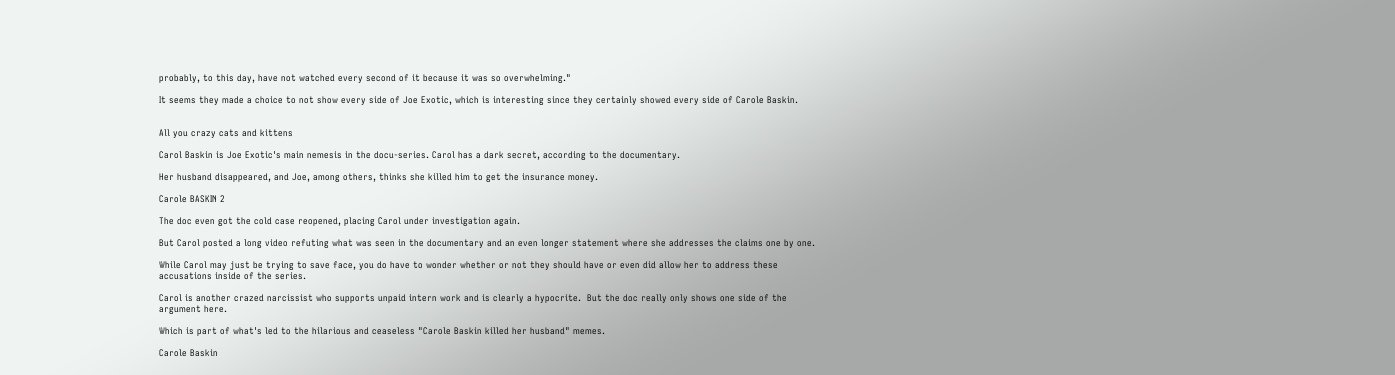probably, to this day, have not watched every second of it because it was so overwhelming."

It seems they made a choice to not show every side of Joe Exotic, which is interesting since they certainly showed every side of Carole Baskin.


All you crazy cats and kittens

Carol Baskin is Joe Exotic's main nemesis in the docu-series. Carol has a dark secret, according to the documentary.

Her husband disappeared, and Joe, among others, thinks she killed him to get the insurance money.

Carole BASKIN 2

The doc even got the cold case reopened, placing Carol under investigation again.

But Carol posted a long video refuting what was seen in the documentary and an even longer statement where she addresses the claims one by one.

While Carol may just be trying to save face, you do have to wonder whether or not they should have or even did allow her to address these accusations inside of the series.

Carol is another crazed narcissist who supports unpaid intern work and is clearly a hypocrite.  But the doc really only shows one side of the argument here.

Which is part of what's led to the hilarious and ceaseless "Carole Baskin killed her husband" memes.

Carole Baskin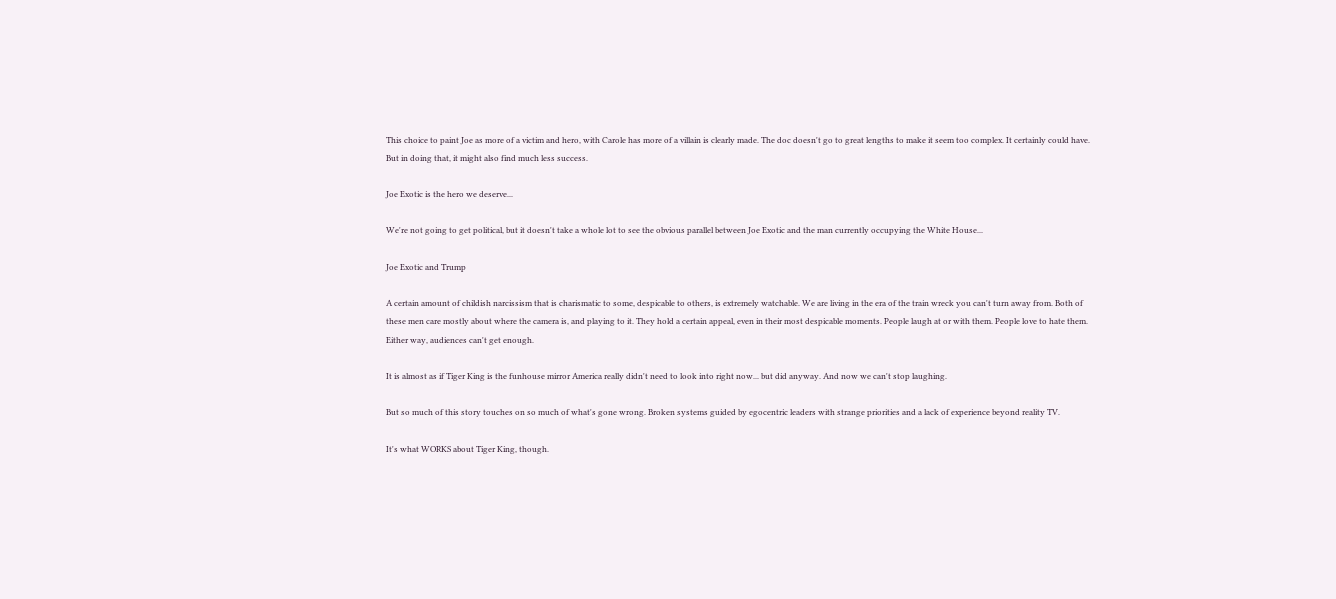This choice to paint Joe as more of a victim and hero, with Carole has more of a villain is clearly made. The doc doesn't go to great lengths to make it seem too complex. It certainly could have. But in doing that, it might also find much less success.

Joe Exotic is the hero we deserve...

We're not going to get political, but it doesn't take a whole lot to see the obvious parallel between Joe Exotic and the man currently occupying the White House...

Joe Exotic and Trump

A certain amount of childish narcissism that is charismatic to some, despicable to others, is extremely watchable. We are living in the era of the train wreck you can't turn away from. Both of these men care mostly about where the camera is, and playing to it. They hold a certain appeal, even in their most despicable moments. People laugh at or with them. People love to hate them. Either way, audiences can't get enough.

It is almost as if Tiger King is the funhouse mirror America really didn't need to look into right now... but did anyway. And now we can't stop laughing.

But so much of this story touches on so much of what's gone wrong. Broken systems guided by egocentric leaders with strange priorities and a lack of experience beyond reality TV.

It's what WORKS about Tiger King, though.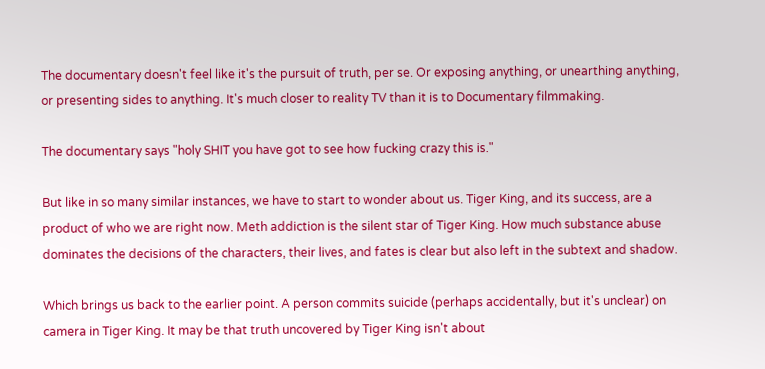The documentary doesn't feel like it's the pursuit of truth, per se. Or exposing anything, or unearthing anything, or presenting sides to anything. It's much closer to reality TV than it is to Documentary filmmaking.

The documentary says "holy SHIT you have got to see how fucking crazy this is."

But like in so many similar instances, we have to start to wonder about us. Tiger King, and its success, are a product of who we are right now. Meth addiction is the silent star of Tiger King. How much substance abuse dominates the decisions of the characters, their lives, and fates is clear but also left in the subtext and shadow.

Which brings us back to the earlier point. A person commits suicide (perhaps accidentally, but it's unclear) on camera in Tiger King. It may be that truth uncovered by Tiger King isn't about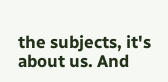the subjects, it's about us. And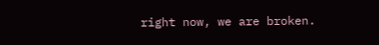right now, we are broken.